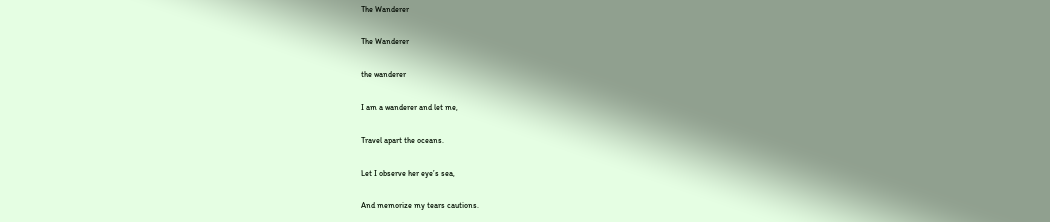The Wanderer

The Wanderer

the wanderer

I am a wanderer and let me,

Travel apart the oceans.

Let I observe her eye’s sea,

And memorize my tears cautions.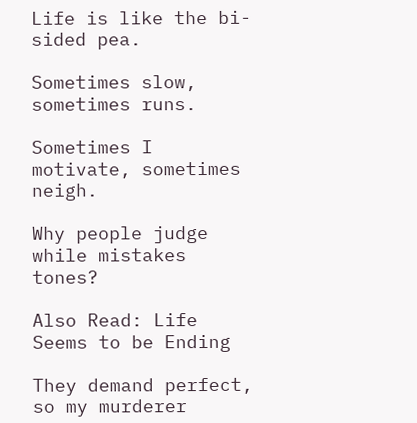Life is like the bi-sided pea.

Sometimes slow, sometimes runs.

Sometimes I motivate, sometimes neigh.

Why people judge while mistakes tones?

Also Read: Life Seems to be Ending

They demand perfect, so my murderer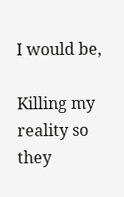I would be,

Killing my reality so they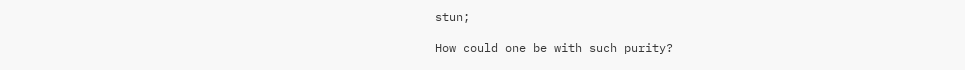stun;

How could one be with such purity?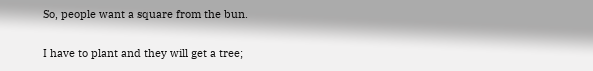So, people want a square from the bun.

I have to plant and they will get a tree;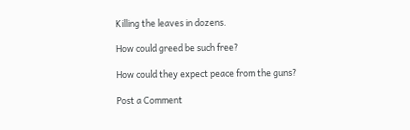Killing the leaves in dozens.

How could greed be such free?

How could they expect peace from the guns?

Post a Comment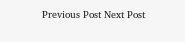Previous Post Next Post